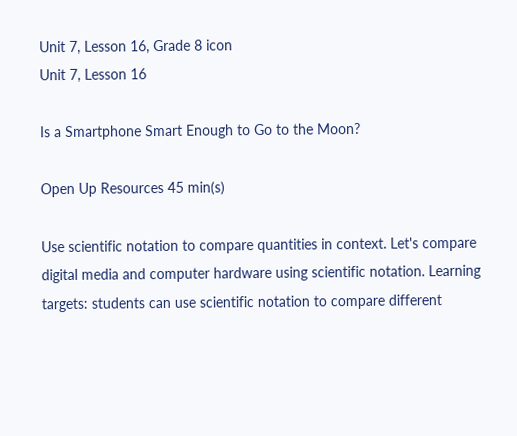Unit 7, Lesson 16, Grade 8 icon
Unit 7, Lesson 16

Is a Smartphone Smart Enough to Go to the Moon?

Open Up Resources 45 min(s)

Use scientific notation to compare quantities in context. Let's compare digital media and computer hardware using scientific notation. Learning targets: students can use scientific notation to compare different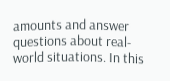amounts and answer questions about real-world situations. In this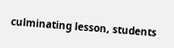culminating lesson, students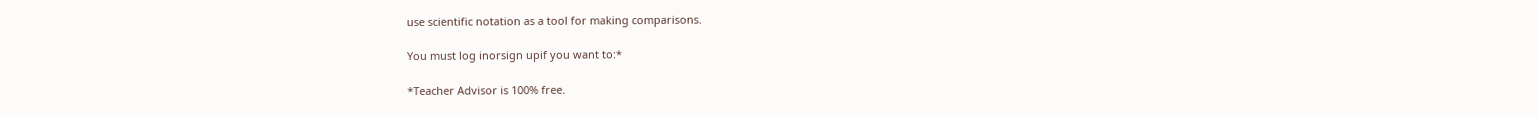use scientific notation as a tool for making comparisons.

You must log inorsign upif you want to:*

*Teacher Advisor is 100% free.